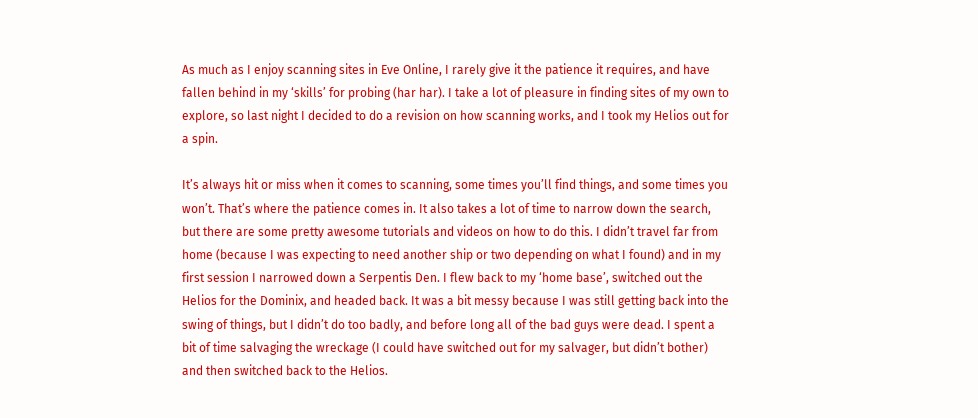As much as I enjoy scanning sites in Eve Online, I rarely give it the patience it requires, and have fallen behind in my ‘skills’ for probing (har har). I take a lot of pleasure in finding sites of my own to explore, so last night I decided to do a revision on how scanning works, and I took my Helios out for a spin.

It’s always hit or miss when it comes to scanning, some times you’ll find things, and some times you won’t. That’s where the patience comes in. It also takes a lot of time to narrow down the search, but there are some pretty awesome tutorials and videos on how to do this. I didn’t travel far from home (because I was expecting to need another ship or two depending on what I found) and in my first session I narrowed down a Serpentis Den. I flew back to my ‘home base’, switched out the Helios for the Dominix, and headed back. It was a bit messy because I was still getting back into the swing of things, but I didn’t do too badly, and before long all of the bad guys were dead. I spent a bit of time salvaging the wreckage (I could have switched out for my salvager, but didn’t bother) and then switched back to the Helios.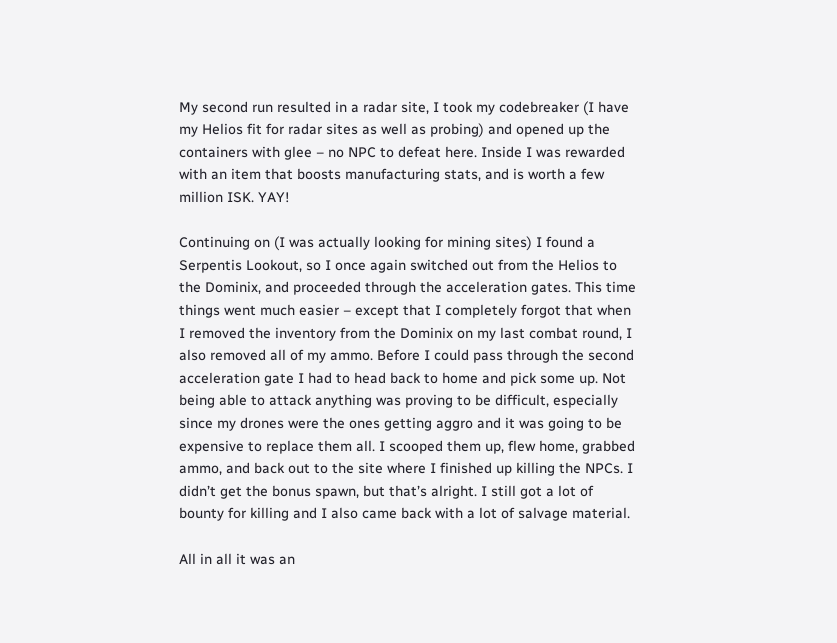My second run resulted in a radar site, I took my codebreaker (I have my Helios fit for radar sites as well as probing) and opened up the containers with glee – no NPC to defeat here. Inside I was rewarded with an item that boosts manufacturing stats, and is worth a few million ISK. YAY!

Continuing on (I was actually looking for mining sites) I found a Serpentis Lookout, so I once again switched out from the Helios to the Dominix, and proceeded through the acceleration gates. This time things went much easier – except that I completely forgot that when I removed the inventory from the Dominix on my last combat round, I also removed all of my ammo. Before I could pass through the second acceleration gate I had to head back to home and pick some up. Not being able to attack anything was proving to be difficult, especially since my drones were the ones getting aggro and it was going to be expensive to replace them all. I scooped them up, flew home, grabbed ammo, and back out to the site where I finished up killing the NPCs. I didn’t get the bonus spawn, but that’s alright. I still got a lot of bounty for killing and I also came back with a lot of salvage material.

All in all it was an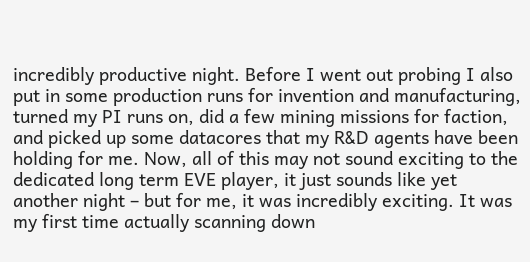incredibly productive night. Before I went out probing I also put in some production runs for invention and manufacturing, turned my PI runs on, did a few mining missions for faction, and picked up some datacores that my R&D agents have been holding for me. Now, all of this may not sound exciting to the dedicated long term EVE player, it just sounds like yet another night – but for me, it was incredibly exciting. It was my first time actually scanning down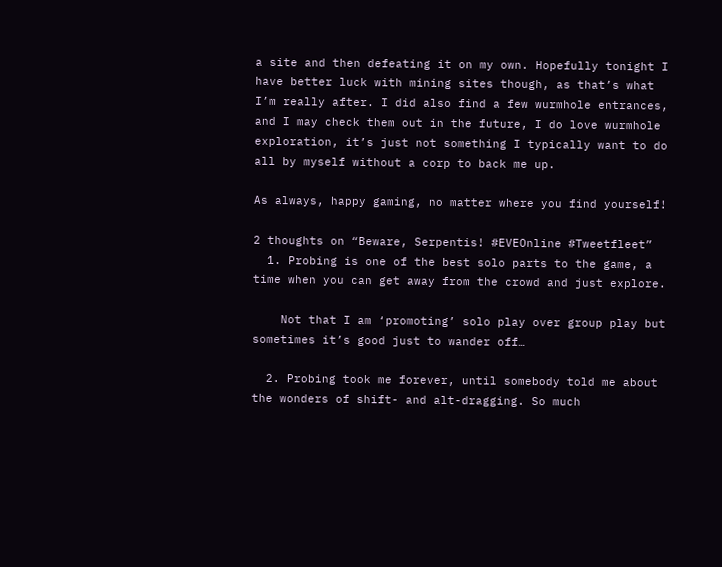a site and then defeating it on my own. Hopefully tonight I have better luck with mining sites though, as that’s what I’m really after. I did also find a few wurmhole entrances, and I may check them out in the future, I do love wurmhole exploration, it’s just not something I typically want to do all by myself without a corp to back me up.

As always, happy gaming, no matter where you find yourself!

2 thoughts on “Beware, Serpentis! #EVEOnline #Tweetfleet”
  1. Probing is one of the best solo parts to the game, a time when you can get away from the crowd and just explore.

    Not that I am ‘promoting’ solo play over group play but sometimes it’s good just to wander off…

  2. Probing took me forever, until somebody told me about the wonders of shift- and alt-dragging. So much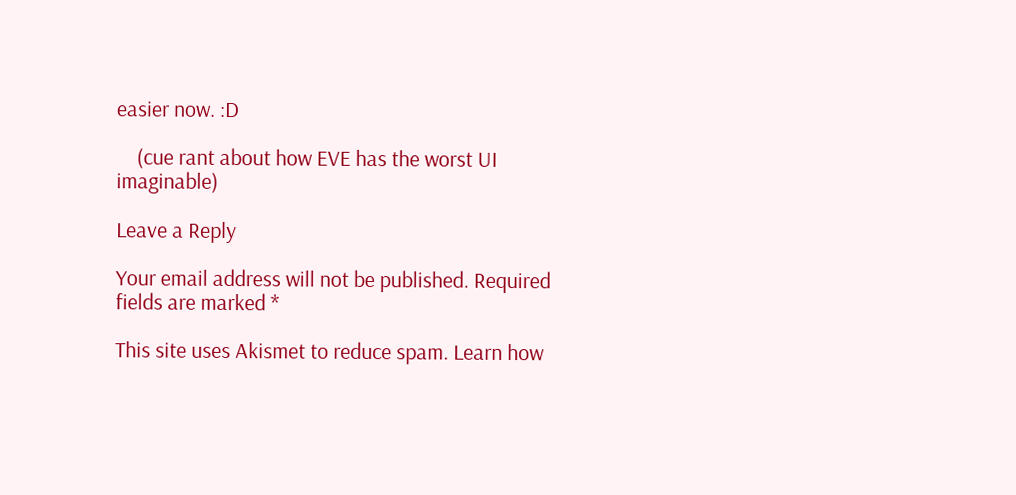easier now. :D

    (cue rant about how EVE has the worst UI imaginable)

Leave a Reply

Your email address will not be published. Required fields are marked *

This site uses Akismet to reduce spam. Learn how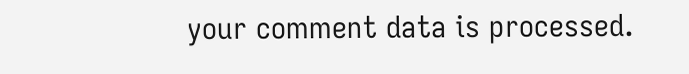your comment data is processed.